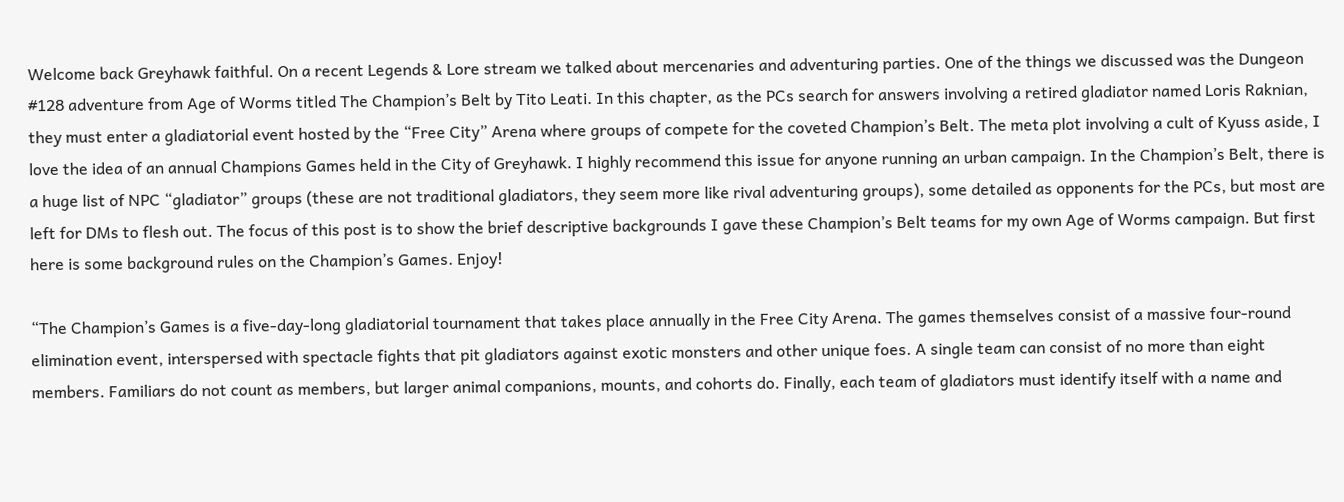Welcome back Greyhawk faithful. On a recent Legends & Lore stream we talked about mercenaries and adventuring parties. One of the things we discussed was the Dungeon #128 adventure from Age of Worms titled The Champion’s Belt by Tito Leati. In this chapter, as the PCs search for answers involving a retired gladiator named Loris Raknian, they must enter a gladiatorial event hosted by the “Free City” Arena where groups of compete for the coveted Champion’s Belt. The meta plot involving a cult of Kyuss aside, I love the idea of an annual Champions Games held in the City of Greyhawk. I highly recommend this issue for anyone running an urban campaign. In the Champion’s Belt, there is a huge list of NPC “gladiator” groups (these are not traditional gladiators, they seem more like rival adventuring groups), some detailed as opponents for the PCs, but most are left for DMs to flesh out. The focus of this post is to show the brief descriptive backgrounds I gave these Champion’s Belt teams for my own Age of Worms campaign. But first here is some background rules on the Champion’s Games. Enjoy!

“The Champion’s Games is a five-day-long gladiatorial tournament that takes place annually in the Free City Arena. The games themselves consist of a massive four-round elimination event, interspersed with spectacle fights that pit gladiators against exotic monsters and other unique foes. A single team can consist of no more than eight members. Familiars do not count as members, but larger animal companions, mounts, and cohorts do. Finally, each team of gladiators must identify itself with a name and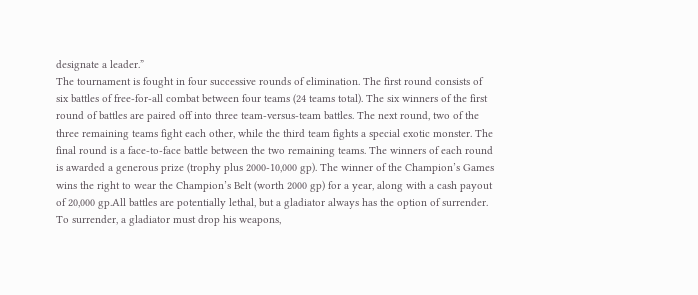designate a leader.”
The tournament is fought in four successive rounds of elimination. The first round consists of six battles of free-for-all combat between four teams (24 teams total). The six winners of the first round of battles are paired off into three team-versus-team battles. The next round, two of the three remaining teams fight each other, while the third team fights a special exotic monster. The final round is a face-to-face battle between the two remaining teams. The winners of each round is awarded a generous prize (trophy plus 2000-10,000 gp). The winner of the Champion’s Games wins the right to wear the Champion’s Belt (worth 2000 gp) for a year, along with a cash payout of 20,000 gp.All battles are potentially lethal, but a gladiator always has the option of surrender. To surrender, a gladiator must drop his weapons,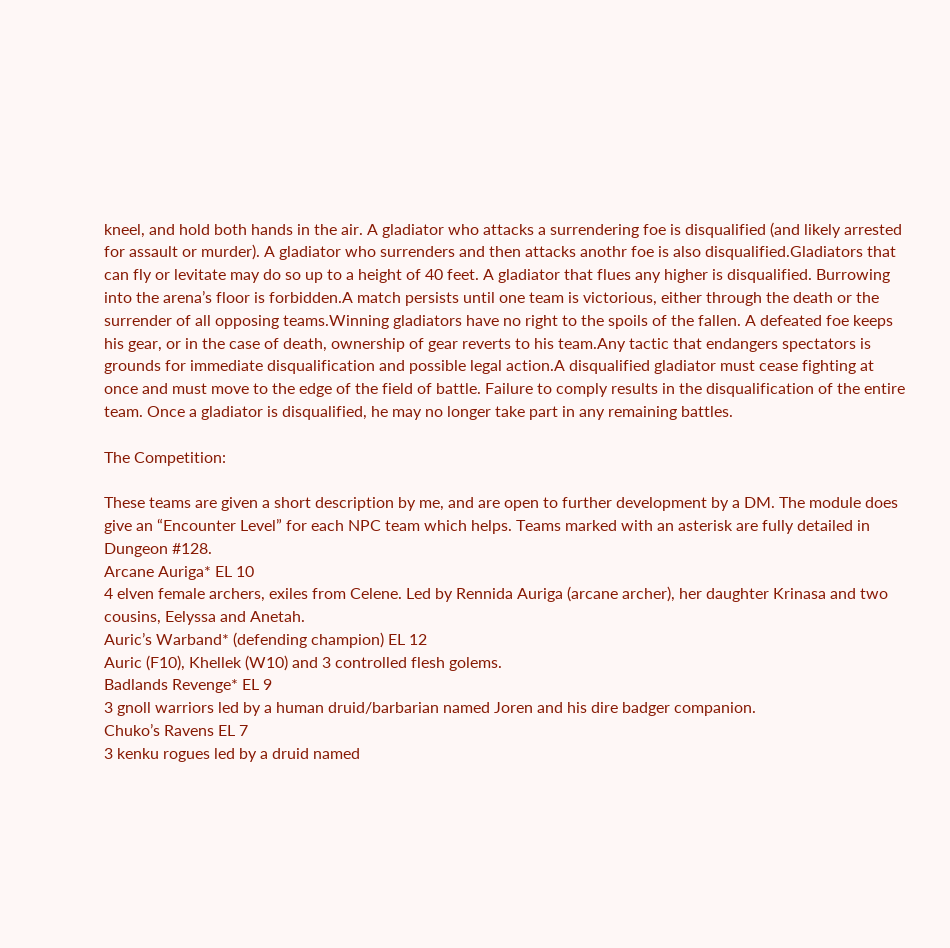kneel, and hold both hands in the air. A gladiator who attacks a surrendering foe is disqualified (and likely arrested for assault or murder). A gladiator who surrenders and then attacks anothr foe is also disqualified.Gladiators that can fly or levitate may do so up to a height of 40 feet. A gladiator that flues any higher is disqualified. Burrowing into the arena’s floor is forbidden.A match persists until one team is victorious, either through the death or the surrender of all opposing teams.Winning gladiators have no right to the spoils of the fallen. A defeated foe keeps his gear, or in the case of death, ownership of gear reverts to his team.Any tactic that endangers spectators is grounds for immediate disqualification and possible legal action.A disqualified gladiator must cease fighting at once and must move to the edge of the field of battle. Failure to comply results in the disqualification of the entire team. Once a gladiator is disqualified, he may no longer take part in any remaining battles.

The Competition:

These teams are given a short description by me, and are open to further development by a DM. The module does give an “Encounter Level” for each NPC team which helps. Teams marked with an asterisk are fully detailed in Dungeon #128.
Arcane Auriga* EL 10
4 elven female archers, exiles from Celene. Led by Rennida Auriga (arcane archer), her daughter Krinasa and two cousins, Eelyssa and Anetah.
Auric’s Warband* (defending champion) EL 12
Auric (F10), Khellek (W10) and 3 controlled flesh golems.
Badlands Revenge* EL 9
3 gnoll warriors led by a human druid/barbarian named Joren and his dire badger companion.
Chuko’s Ravens EL 7
3 kenku rogues led by a druid named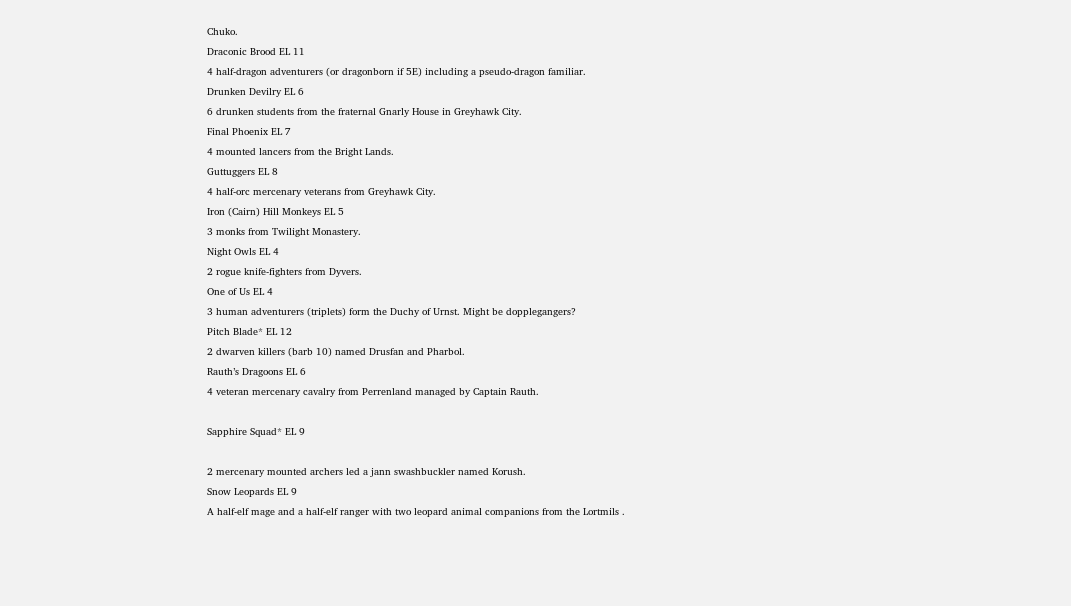Chuko.
Draconic Brood EL 11
4 half-dragon adventurers (or dragonborn if 5E) including a pseudo-dragon familiar.
Drunken Devilry EL 6
6 drunken students from the fraternal Gnarly House in Greyhawk City.
Final Phoenix EL 7
4 mounted lancers from the Bright Lands.
Guttuggers EL 8
4 half-orc mercenary veterans from Greyhawk City.
Iron (Cairn) Hill Monkeys EL 5
3 monks from Twilight Monastery.
Night Owls EL 4
2 rogue knife-fighters from Dyvers.
One of Us EL 4
3 human adventurers (triplets) form the Duchy of Urnst. Might be dopplegangers?
Pitch Blade* EL 12
2 dwarven killers (barb 10) named Drusfan and Pharbol.
Rauth’s Dragoons EL 6
4 veteran mercenary cavalry from Perrenland managed by Captain Rauth.

Sapphire Squad* EL 9

2 mercenary mounted archers led a jann swashbuckler named Korush.
Snow Leopards EL 9
A half-elf mage and a half-elf ranger with two leopard animal companions from the Lortmils .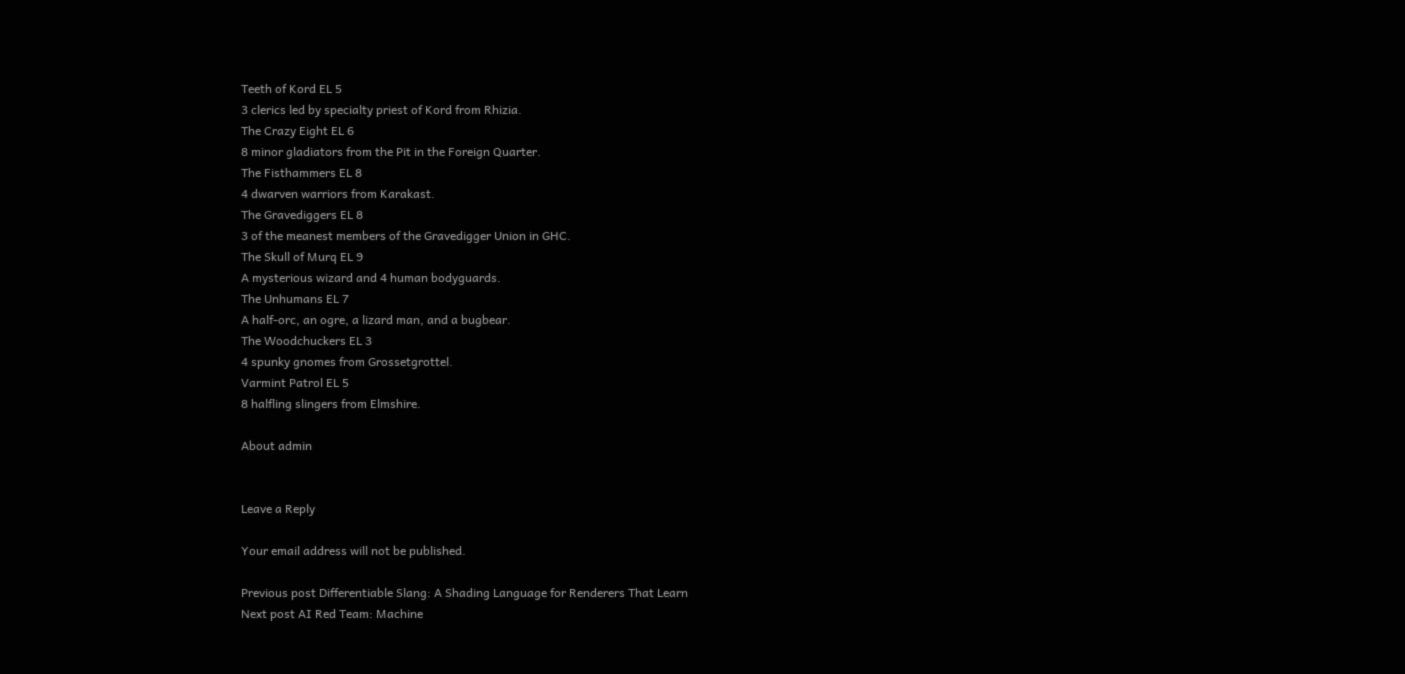Teeth of Kord EL 5
3 clerics led by specialty priest of Kord from Rhizia.
The Crazy Eight EL 6
8 minor gladiators from the Pit in the Foreign Quarter.
The Fisthammers EL 8
4 dwarven warriors from Karakast.
The Gravediggers EL 8
3 of the meanest members of the Gravedigger Union in GHC.
The Skull of Murq EL 9
A mysterious wizard and 4 human bodyguards.
The Unhumans EL 7
A half-orc, an ogre, a lizard man, and a bugbear.
The Woodchuckers EL 3
4 spunky gnomes from Grossetgrottel.
Varmint Patrol EL 5
8 halfling slingers from Elmshire.

About admin


Leave a Reply

Your email address will not be published.

Previous post Differentiable Slang: A Shading Language for Renderers That Learn
Next post AI Red Team: Machine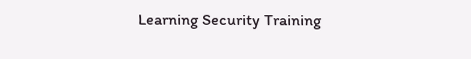Learning Security Training